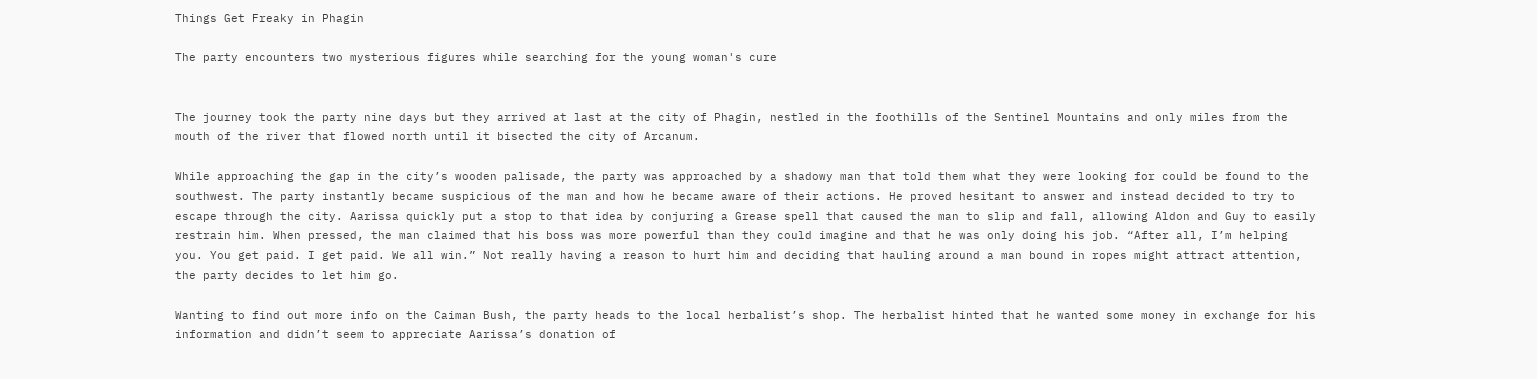Things Get Freaky in Phagin

The party encounters two mysterious figures while searching for the young woman's cure


The journey took the party nine days but they arrived at last at the city of Phagin, nestled in the foothills of the Sentinel Mountains and only miles from the mouth of the river that flowed north until it bisected the city of Arcanum.

While approaching the gap in the city’s wooden palisade, the party was approached by a shadowy man that told them what they were looking for could be found to the southwest. The party instantly became suspicious of the man and how he became aware of their actions. He proved hesitant to answer and instead decided to try to escape through the city. Aarissa quickly put a stop to that idea by conjuring a Grease spell that caused the man to slip and fall, allowing Aldon and Guy to easily restrain him. When pressed, the man claimed that his boss was more powerful than they could imagine and that he was only doing his job. “After all, I’m helping you. You get paid. I get paid. We all win.” Not really having a reason to hurt him and deciding that hauling around a man bound in ropes might attract attention, the party decides to let him go.

Wanting to find out more info on the Caiman Bush, the party heads to the local herbalist’s shop. The herbalist hinted that he wanted some money in exchange for his information and didn’t seem to appreciate Aarissa’s donation of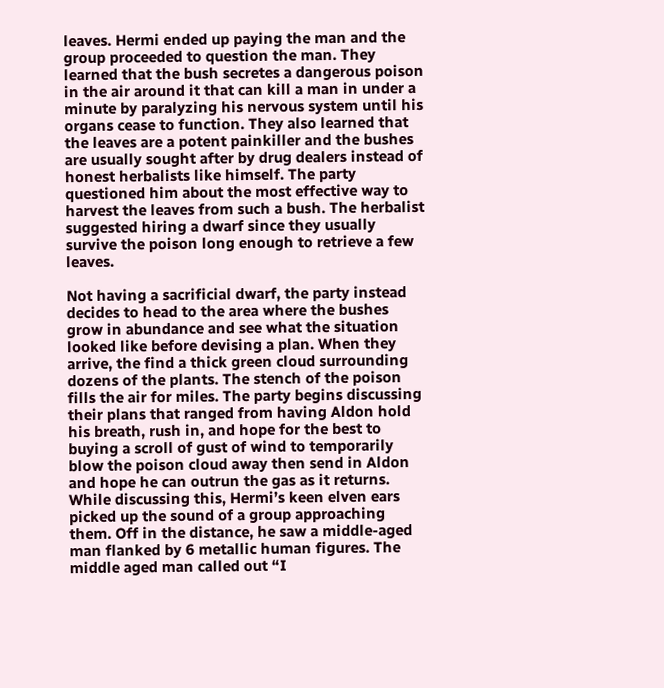leaves. Hermi ended up paying the man and the group proceeded to question the man. They learned that the bush secretes a dangerous poison in the air around it that can kill a man in under a minute by paralyzing his nervous system until his organs cease to function. They also learned that the leaves are a potent painkiller and the bushes are usually sought after by drug dealers instead of honest herbalists like himself. The party questioned him about the most effective way to harvest the leaves from such a bush. The herbalist suggested hiring a dwarf since they usually survive the poison long enough to retrieve a few leaves.

Not having a sacrificial dwarf, the party instead decides to head to the area where the bushes grow in abundance and see what the situation looked like before devising a plan. When they arrive, the find a thick green cloud surrounding dozens of the plants. The stench of the poison fills the air for miles. The party begins discussing their plans that ranged from having Aldon hold his breath, rush in, and hope for the best to buying a scroll of gust of wind to temporarily blow the poison cloud away then send in Aldon and hope he can outrun the gas as it returns. While discussing this, Hermi’s keen elven ears picked up the sound of a group approaching them. Off in the distance, he saw a middle-aged man flanked by 6 metallic human figures. The middle aged man called out “I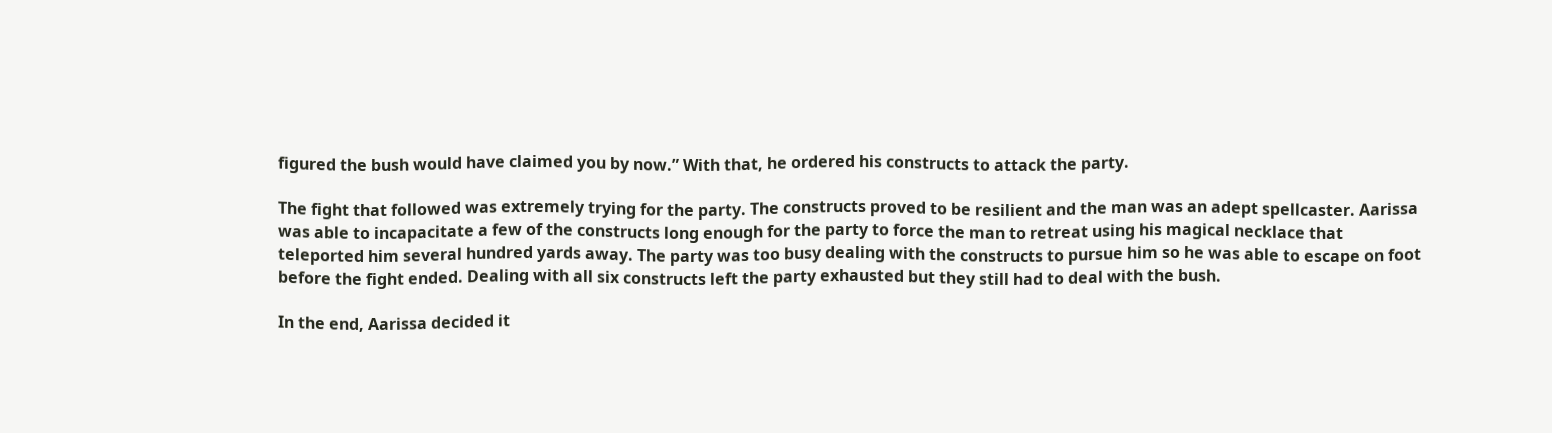figured the bush would have claimed you by now.” With that, he ordered his constructs to attack the party.

The fight that followed was extremely trying for the party. The constructs proved to be resilient and the man was an adept spellcaster. Aarissa was able to incapacitate a few of the constructs long enough for the party to force the man to retreat using his magical necklace that teleported him several hundred yards away. The party was too busy dealing with the constructs to pursue him so he was able to escape on foot before the fight ended. Dealing with all six constructs left the party exhausted but they still had to deal with the bush.

In the end, Aarissa decided it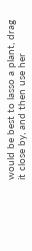would be best to lasso a plant, drag it close by, and then use her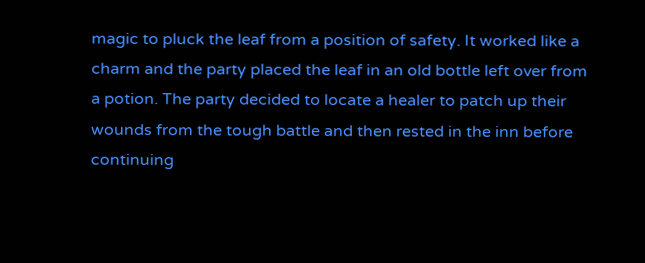magic to pluck the leaf from a position of safety. It worked like a charm and the party placed the leaf in an old bottle left over from a potion. The party decided to locate a healer to patch up their wounds from the tough battle and then rested in the inn before continuing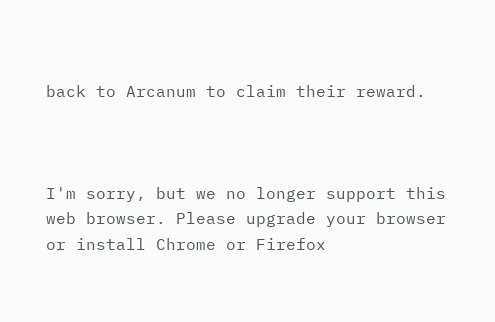back to Arcanum to claim their reward.



I'm sorry, but we no longer support this web browser. Please upgrade your browser or install Chrome or Firefox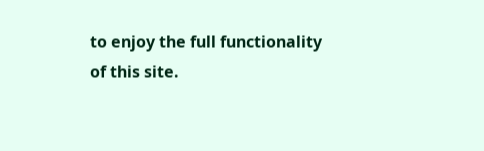to enjoy the full functionality of this site.